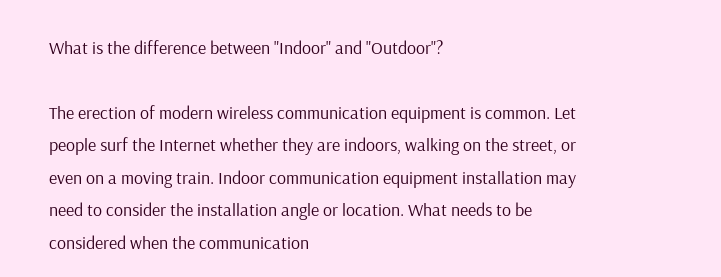What is the difference between "Indoor" and "Outdoor"?

The erection of modern wireless communication equipment is common. Let people surf the Internet whether they are indoors, walking on the street, or even on a moving train. Indoor communication equipment installation may need to consider the installation angle or location. What needs to be considered when the communication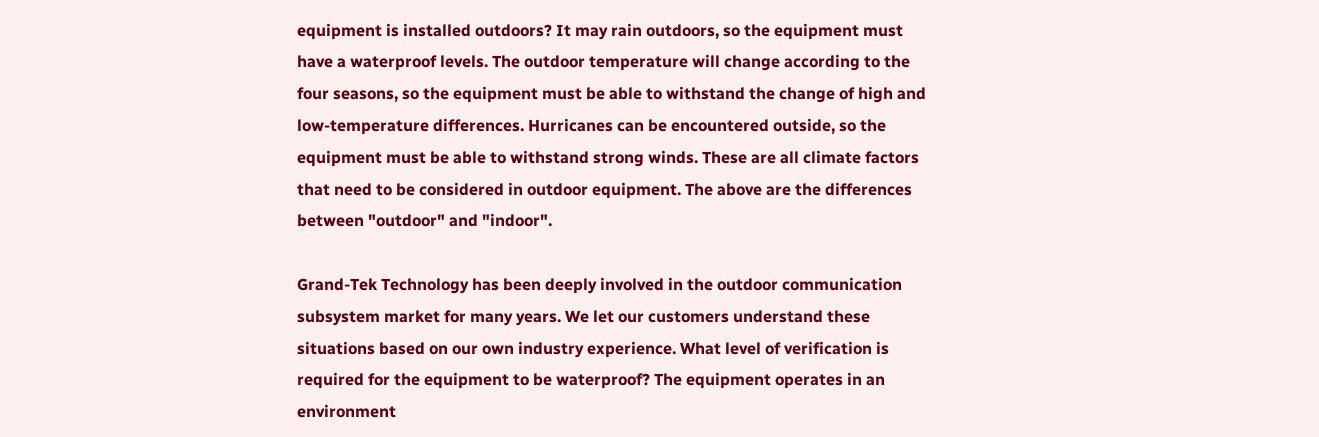equipment is installed outdoors? It may rain outdoors, so the equipment must have a waterproof levels. The outdoor temperature will change according to the four seasons, so the equipment must be able to withstand the change of high and low-temperature differences. Hurricanes can be encountered outside, so the equipment must be able to withstand strong winds. These are all climate factors that need to be considered in outdoor equipment. The above are the differences between "outdoor" and "indoor".

Grand-Tek Technology has been deeply involved in the outdoor communication subsystem market for many years. We let our customers understand these situations based on our own industry experience. What level of verification is required for the equipment to be waterproof? The equipment operates in an environment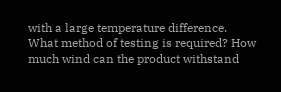with a large temperature difference. What method of testing is required? How much wind can the product withstand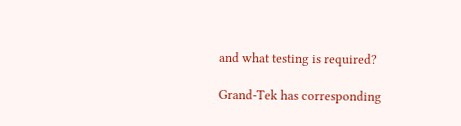and what testing is required?

Grand-Tek has corresponding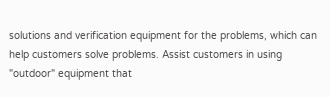solutions and verification equipment for the problems, which can help customers solve problems. Assist customers in using "outdoor" equipment that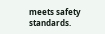meets safety standards.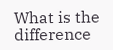What is the difference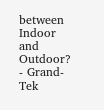between Indoor and Outdoor? - Grand-Tek